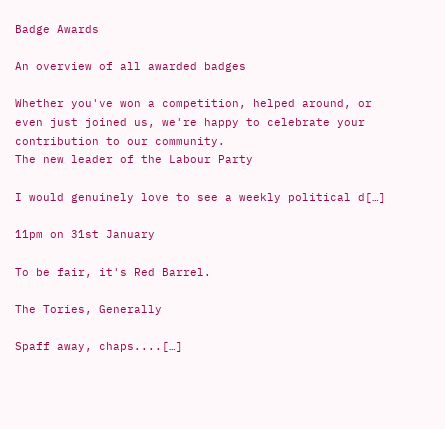Badge Awards

An overview of all awarded badges

Whether you've won a competition, helped around, or even just joined us, we're happy to celebrate your contribution to our community.
The new leader of the Labour Party

I would genuinely love to see a weekly political d[…]

11pm on 31st January

To be fair, it's Red Barrel.

The Tories, Generally

Spaff away, chaps....[…]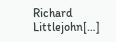Richard Littlejohn[…]